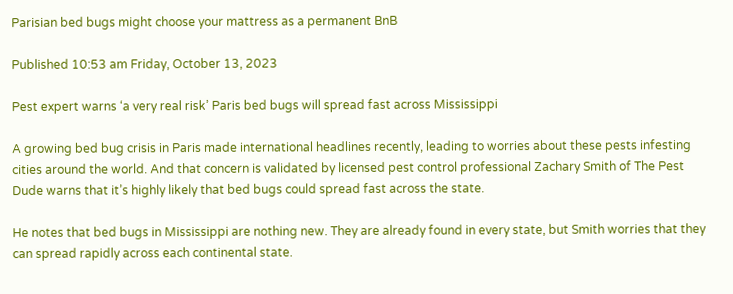Parisian bed bugs might choose your mattress as a permanent BnB

Published 10:53 am Friday, October 13, 2023

Pest expert warns ‘a very real risk’ Paris bed bugs will spread fast across Mississippi

A growing bed bug crisis in Paris made international headlines recently, leading to worries about these pests infesting cities around the world. And that concern is validated by licensed pest control professional Zachary Smith of The Pest Dude warns that it’s highly likely that bed bugs could spread fast across the state.

He notes that bed bugs in Mississippi are nothing new. They are already found in every state, but Smith worries that they can spread rapidly across each continental state.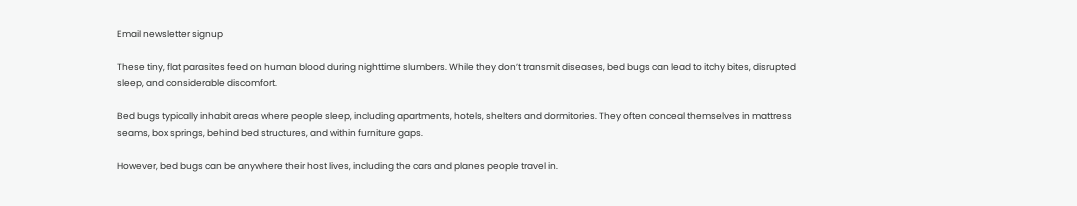Email newsletter signup

These tiny, flat parasites feed on human blood during nighttime slumbers. While they don’t transmit diseases, bed bugs can lead to itchy bites, disrupted sleep, and considerable discomfort.

Bed bugs typically inhabit areas where people sleep, including apartments, hotels, shelters and dormitories. They often conceal themselves in mattress seams, box springs, behind bed structures, and within furniture gaps.

However, bed bugs can be anywhere their host lives, including the cars and planes people travel in.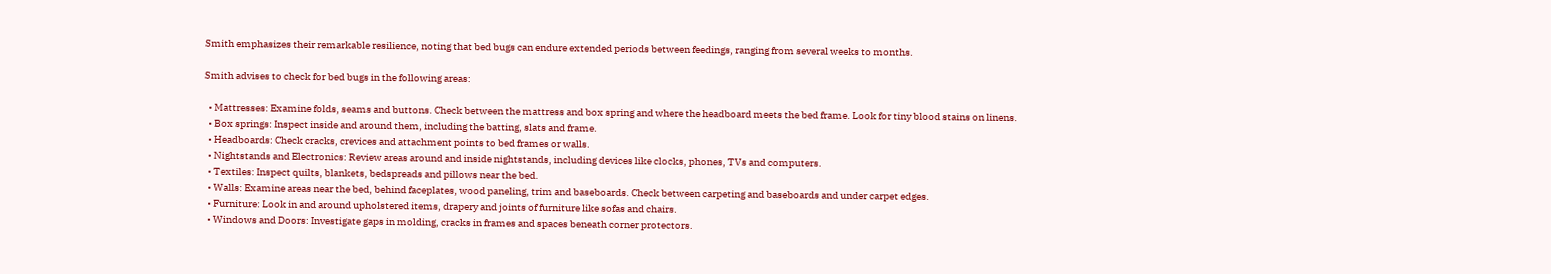Smith emphasizes their remarkable resilience, noting that bed bugs can endure extended periods between feedings, ranging from several weeks to months.

Smith advises to check for bed bugs in the following areas:

  • Mattresses: Examine folds, seams and buttons. Check between the mattress and box spring and where the headboard meets the bed frame. Look for tiny blood stains on linens.
  • Box springs: Inspect inside and around them, including the batting, slats and frame.
  • Headboards: Check cracks, crevices and attachment points to bed frames or walls.
  • Nightstands and Electronics: Review areas around and inside nightstands, including devices like clocks, phones, TVs and computers.
  • Textiles: Inspect quilts, blankets, bedspreads and pillows near the bed.
  • Walls: Examine areas near the bed, behind faceplates, wood paneling, trim and baseboards. Check between carpeting and baseboards and under carpet edges.
  • Furniture: Look in and around upholstered items, drapery and joints of furniture like sofas and chairs.
  • Windows and Doors: Investigate gaps in molding, cracks in frames and spaces beneath corner protectors.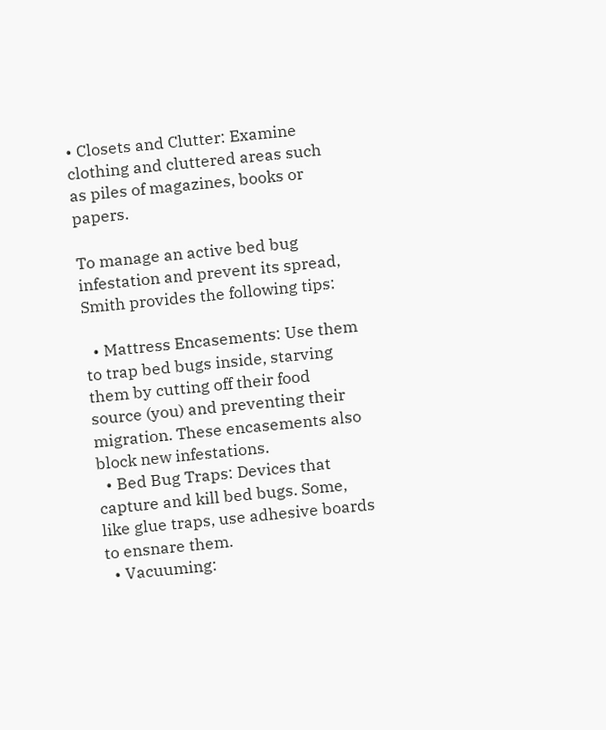• Closets and Clutter: Examine clothing and cluttered areas such as piles of magazines, books or papers.

To manage an active bed bug infestation and prevent its spread, Smith provides the following tips:

  • Mattress Encasements: Use them to trap bed bugs inside, starving them by cutting off their food source (you) and preventing their migration. These encasements also block new infestations.
  • Bed Bug Traps: Devices that capture and kill bed bugs. Some, like glue traps, use adhesive boards to ensnare them.
  • Vacuuming: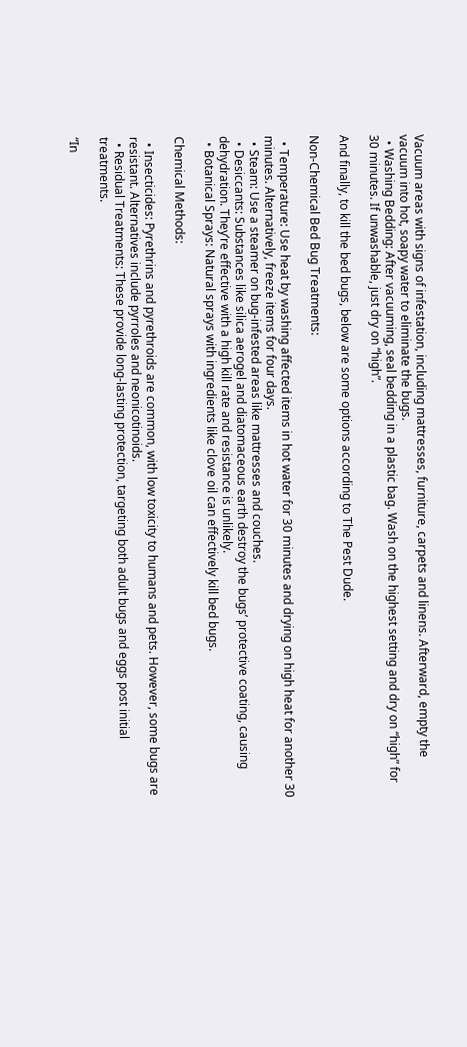Vacuum areas with signs of infestation, including mattresses, furniture, carpets and linens. Afterward, empty the vacuum into hot, soapy water to eliminate the bugs.
  • Washing Bedding: After vacuuming, seal bedding in a plastic bag. Wash on the highest setting and dry on “high” for 30 minutes. If unwashable, just dry on “high”.

And finally, to kill the bed bugs, below are some options according to The Pest Dude.

Non-Chemical Bed Bug Treatments:

  • Temperature: Use heat by washing affected items in hot water for 30 minutes and drying on high heat for another 30 minutes. Alternatively, freeze items for four days.
  • Steam: Use a steamer on bug-infested areas like mattresses and couches.
  • Desiccants: Substances like silica aerogel and diatomaceous earth destroy the bugs’ protective coating, causing dehydration. They’re effective with a high kill rate and resistance is unlikely.
  • Botanical Sprays: Natural sprays with ingredients like clove oil can effectively kill bed bugs.

Chemical Methods:

  • Insecticides: Pyrethrins and pyrethroids are common, with low toxicity to humans and pets. However, some bugs are resistant. Alternatives include pyrroles and neonicotinoids.
  • Residual Treatments: These provide long-lasting protection, targeting both adult bugs and eggs post initial treatments.

“In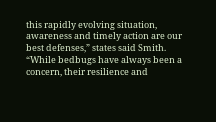this rapidly evolving situation, awareness and timely action are our best defenses,” states said Smith. “While bedbugs have always been a concern, their resilience and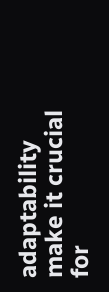adaptability make it crucial for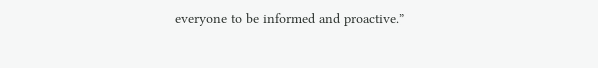everyone to be informed and proactive.”